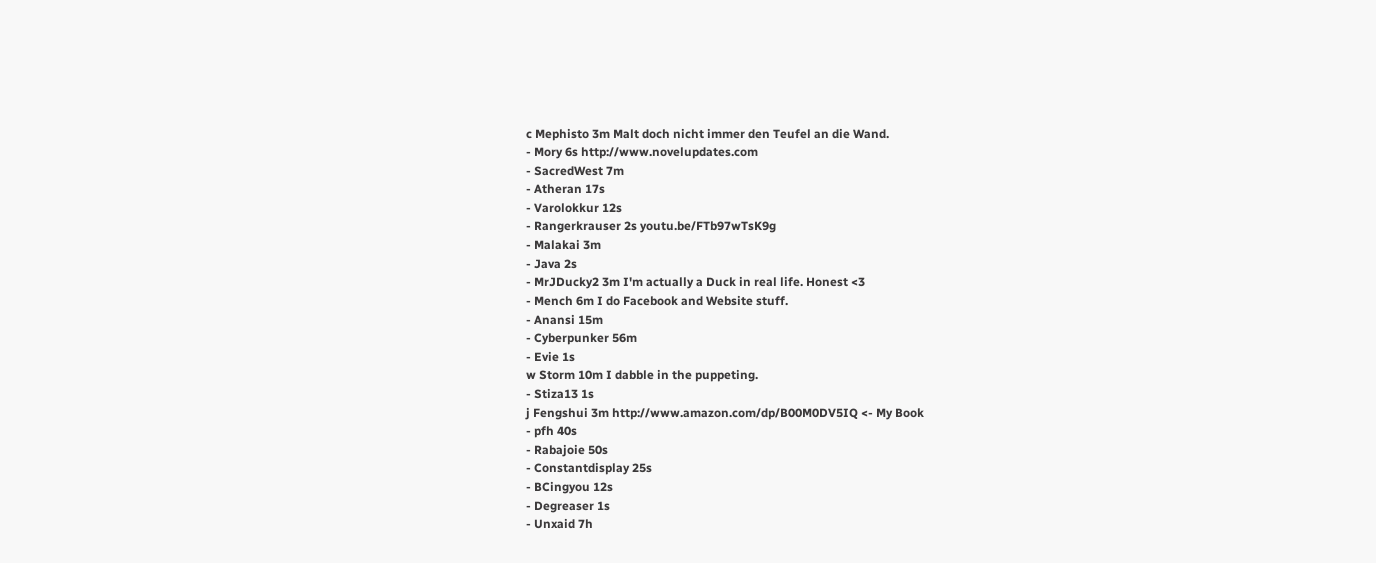c Mephisto 3m Malt doch nicht immer den Teufel an die Wand.
- Mory 6s http://www.novelupdates.com
- SacredWest 7m
- Atheran 17s
- Varolokkur 12s
- Rangerkrauser 2s youtu.be/FTb97wTsK9g
- Malakai 3m
- Java 2s
- MrJDucky2 3m I'm actually a Duck in real life. Honest <3
- Mench 6m I do Facebook and Website stuff.
- Anansi 15m
- Cyberpunker 56m
- Evie 1s
w Storm 10m I dabble in the puppeting.
- Stiza13 1s
j Fengshui 3m http://www.amazon.com/dp/B00M0DV5IQ <- My Book
- pfh 40s
- Rabajoie 50s
- Constantdisplay 25s
- BCingyou 12s
- Degreaser 1s
- Unxaid 7h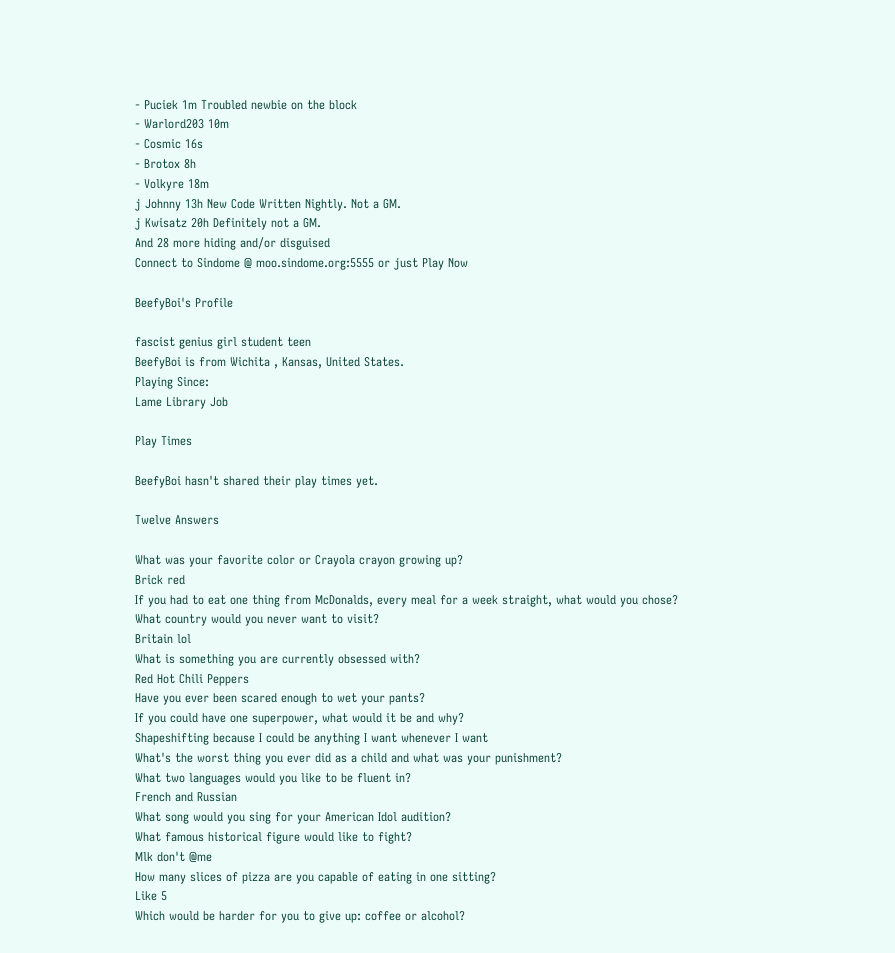- Puciek 1m Troubled newbie on the block
- Warlord203 10m
- Cosmic 16s
- Brotox 8h
- Volkyre 18m
j Johnny 13h New Code Written Nightly. Not a GM.
j Kwisatz 20h Definitely not a GM.
And 28 more hiding and/or disguised
Connect to Sindome @ moo.sindome.org:5555 or just Play Now

BeefyBoi's Profile

fascist genius girl student teen
BeefyBoi is from Wichita , Kansas, United States.
Playing Since:
Lame Library Job

Play Times

BeefyBoi hasn't shared their play times yet.

Twelve Answers

What was your favorite color or Crayola crayon growing up?
Brick red
If you had to eat one thing from McDonalds, every meal for a week straight, what would you chose?
What country would you never want to visit?
Britain lol
What is something you are currently obsessed with?
Red Hot Chili Peppers
Have you ever been scared enough to wet your pants?
If you could have one superpower, what would it be and why?
Shapeshifting because I could be anything I want whenever I want
What's the worst thing you ever did as a child and what was your punishment?
What two languages would you like to be fluent in?
French and Russian
What song would you sing for your American Idol audition?
What famous historical figure would like to fight?
Mlk don't @me
How many slices of pizza are you capable of eating in one sitting?
Like 5
Which would be harder for you to give up: coffee or alcohol?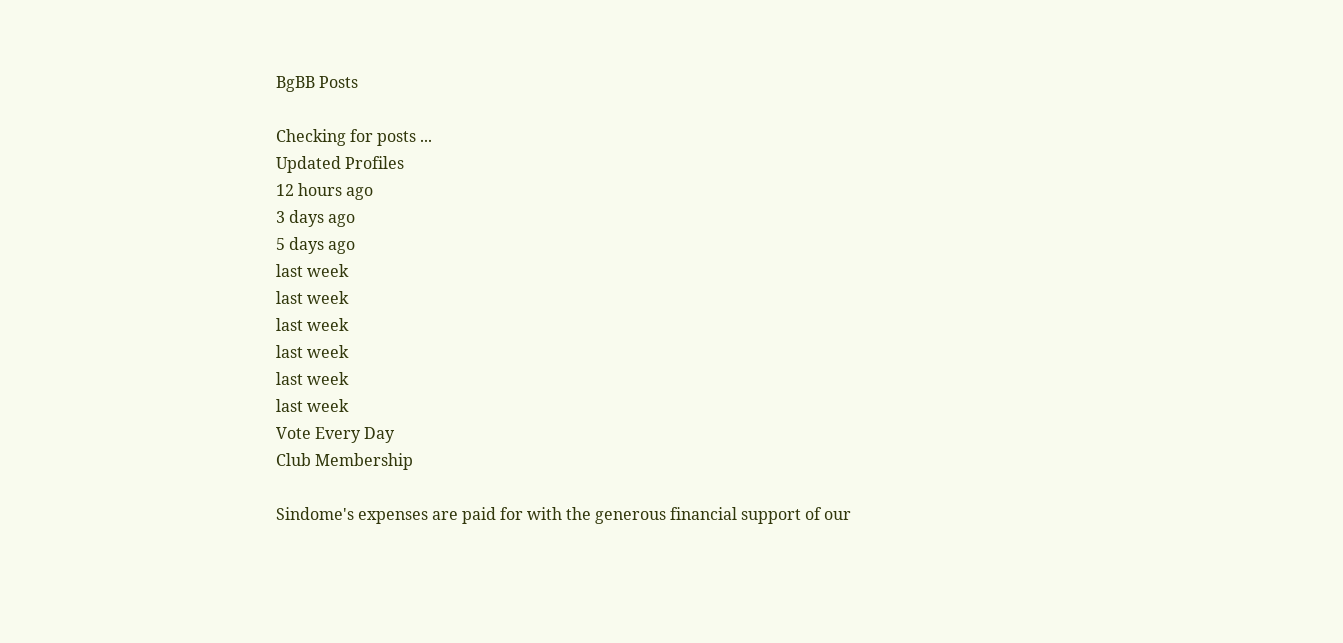BgBB Posts

Checking for posts ...
Updated Profiles
12 hours ago
3 days ago
5 days ago
last week
last week
last week
last week
last week
last week
Vote Every Day
Club Membership

Sindome's expenses are paid for with the generous financial support of our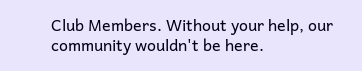Club Members. Without your help, our community wouldn't be here.